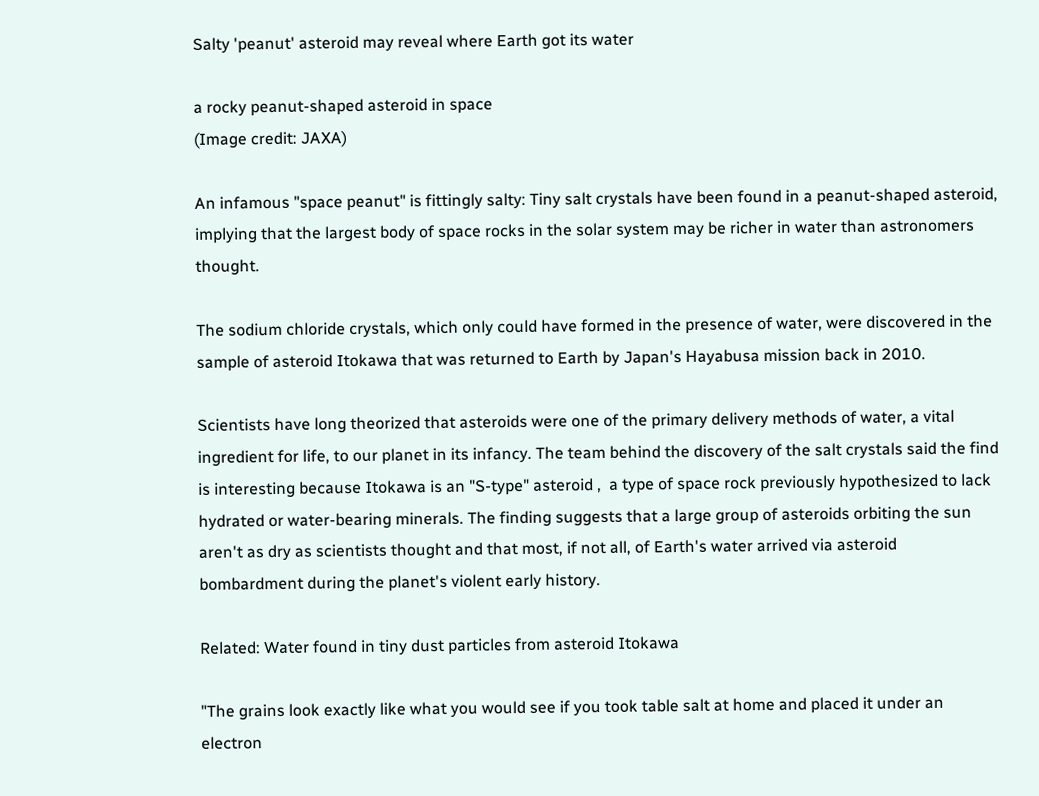Salty 'peanut' asteroid may reveal where Earth got its water

a rocky peanut-shaped asteroid in space
(Image credit: JAXA)

An infamous "space peanut" is fittingly salty: Tiny salt crystals have been found in a peanut-shaped asteroid, implying that the largest body of space rocks in the solar system may be richer in water than astronomers thought.

The sodium chloride crystals, which only could have formed in the presence of water, were discovered in the sample of asteroid Itokawa that was returned to Earth by Japan's Hayabusa mission back in 2010.

Scientists have long theorized that asteroids were one of the primary delivery methods of water, a vital ingredient for life, to our planet in its infancy. The team behind the discovery of the salt crystals said the find is interesting because Itokawa is an "S-type" asteroid ,  a type of space rock previously hypothesized to lack hydrated or water-bearing minerals. The finding suggests that a large group of asteroids orbiting the sun aren't as dry as scientists thought and that most, if not all, of Earth's water arrived via asteroid bombardment during the planet's violent early history.

Related: Water found in tiny dust particles from asteroid Itokawa

"The grains look exactly like what you would see if you took table salt at home and placed it under an electron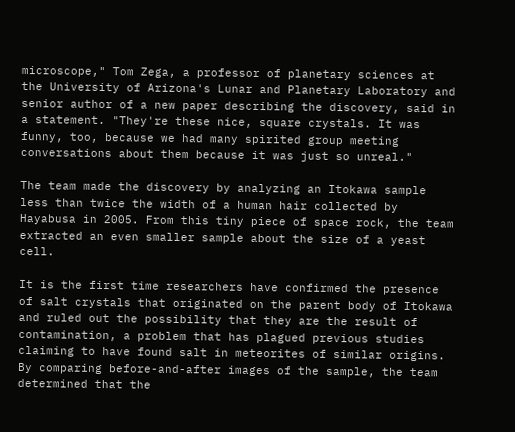microscope," Tom Zega, a professor of planetary sciences at the University of Arizona's Lunar and Planetary Laboratory and senior author of a new paper describing the discovery, said in a statement. "They're these nice, square crystals. It was funny, too, because we had many spirited group meeting conversations about them because it was just so unreal."

The team made the discovery by analyzing an Itokawa sample less than twice the width of a human hair collected by Hayabusa in 2005. From this tiny piece of space rock, the team extracted an even smaller sample about the size of a yeast cell.

It is the first time researchers have confirmed the presence of salt crystals that originated on the parent body of Itokawa and ruled out the possibility that they are the result of contamination, a problem that has plagued previous studies claiming to have found salt in meteorites of similar origins. By comparing before-and-after images of the sample, the team determined that the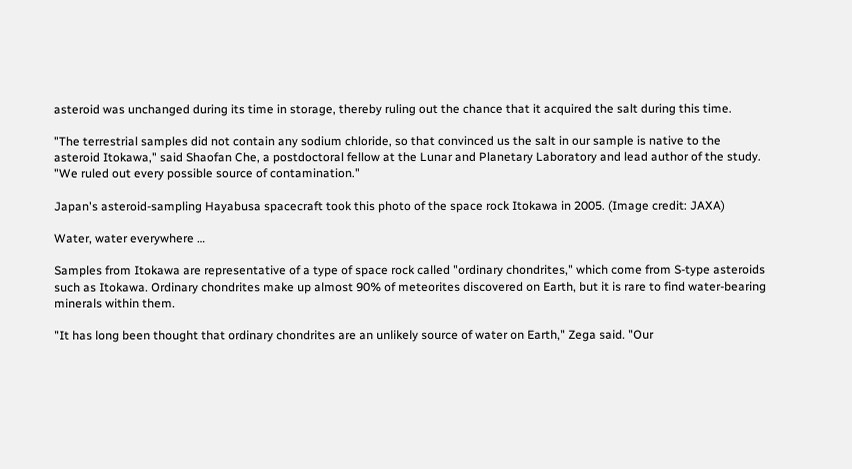asteroid was unchanged during its time in storage, thereby ruling out the chance that it acquired the salt during this time.

"The terrestrial samples did not contain any sodium chloride, so that convinced us the salt in our sample is native to the asteroid Itokawa," said Shaofan Che, a postdoctoral fellow at the Lunar and Planetary Laboratory and lead author of the study. "We ruled out every possible source of contamination."

Japan's asteroid-sampling Hayabusa spacecraft took this photo of the space rock Itokawa in 2005. (Image credit: JAXA)

Water, water everywhere …

Samples from Itokawa are representative of a type of space rock called "ordinary chondrites," which come from S-type asteroids such as Itokawa. Ordinary chondrites make up almost 90% of meteorites discovered on Earth, but it is rare to find water-bearing minerals within them.

"It has long been thought that ordinary chondrites are an unlikely source of water on Earth," Zega said. "Our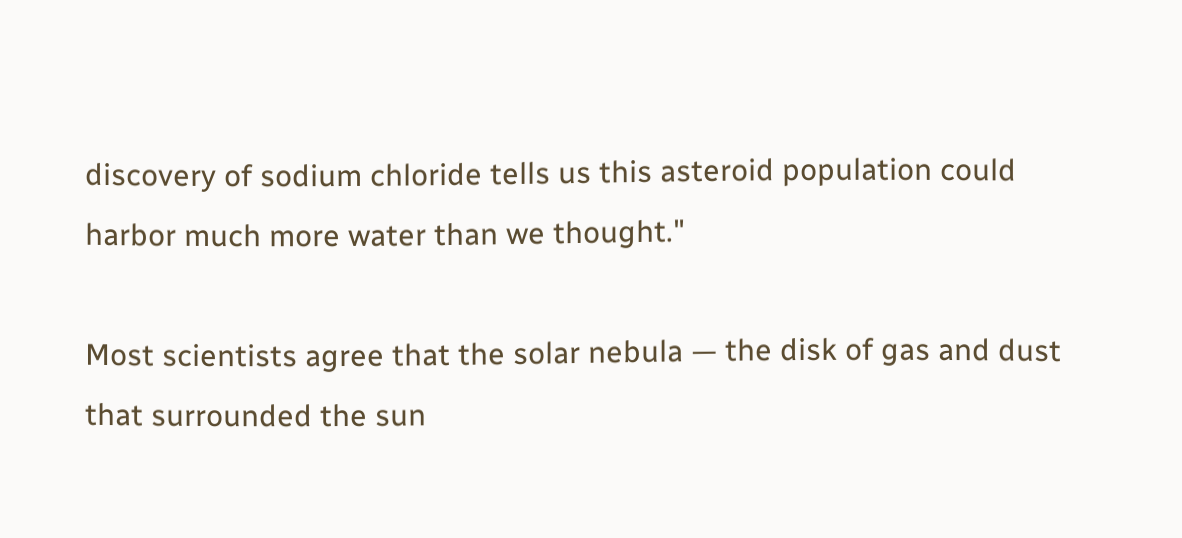discovery of sodium chloride tells us this asteroid population could harbor much more water than we thought."

Most scientists agree that the solar nebula — the disk of gas and dust that surrounded the sun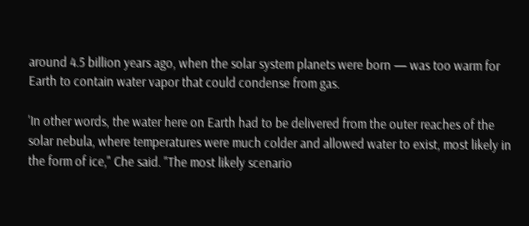around 4.5 billion years ago, when the solar system planets were born — was too warm for Earth to contain water vapor that could condense from gas.

'In other words, the water here on Earth had to be delivered from the outer reaches of the solar nebula, where temperatures were much colder and allowed water to exist, most likely in the form of ice," Che said. "The most likely scenario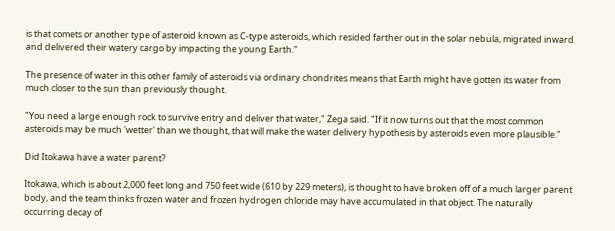is that comets or another type of asteroid known as C-type asteroids, which resided farther out in the solar nebula, migrated inward and delivered their watery cargo by impacting the young Earth."

The presence of water in this other family of asteroids via ordinary chondrites means that Earth might have gotten its water from much closer to the sun than previously thought.

"You need a large enough rock to survive entry and deliver that water," Zega said. "If it now turns out that the most common asteroids may be much 'wetter' than we thought, that will make the water delivery hypothesis by asteroids even more plausible."

Did Itokawa have a water parent?

Itokawa, which is about 2,000 feet long and 750 feet wide (610 by 229 meters), is thought to have broken off of a much larger parent body, and the team thinks frozen water and frozen hydrogen chloride may have accumulated in that object. The naturally occurring decay of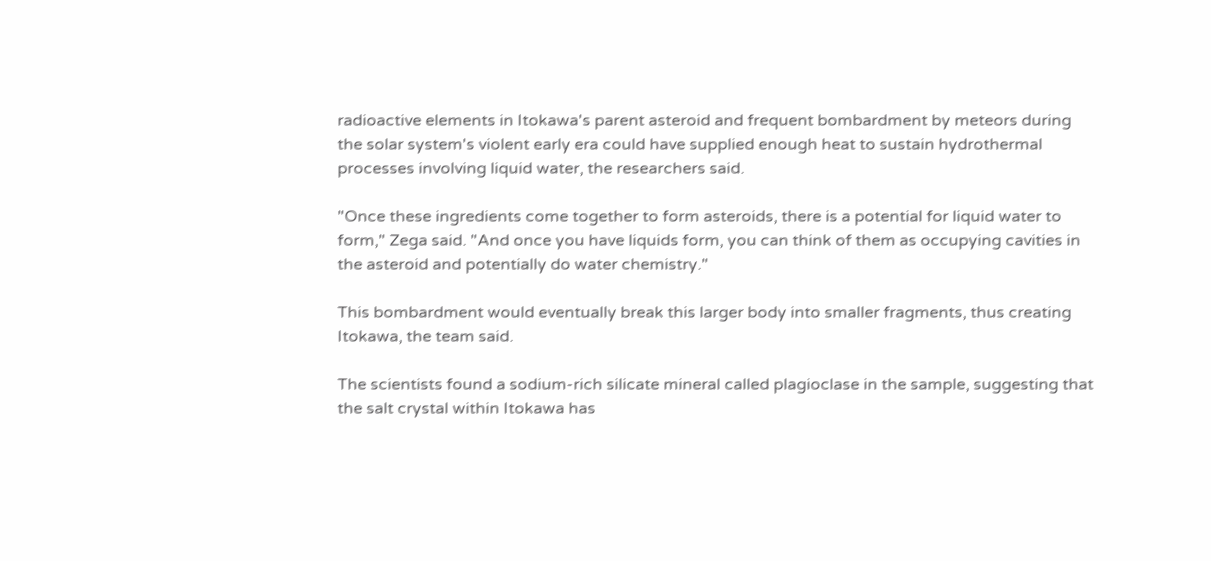radioactive elements in Itokawa's parent asteroid and frequent bombardment by meteors during the solar system's violent early era could have supplied enough heat to sustain hydrothermal processes involving liquid water, the researchers said.

"Once these ingredients come together to form asteroids, there is a potential for liquid water to form," Zega said. "And once you have liquids form, you can think of them as occupying cavities in the asteroid and potentially do water chemistry."

This bombardment would eventually break this larger body into smaller fragments, thus creating Itokawa, the team said.

The scientists found a sodium-rich silicate mineral called plagioclase in the sample, suggesting that the salt crystal within Itokawa has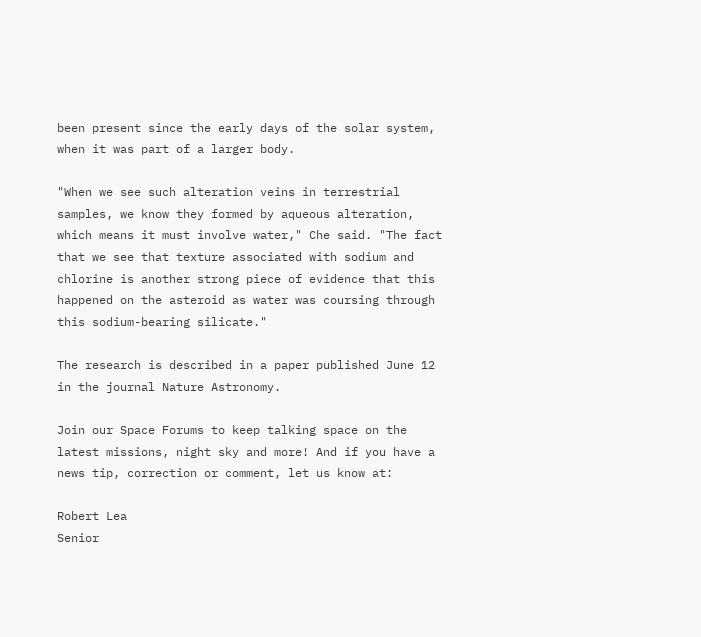been present since the early days of the solar system, when it was part of a larger body.

"When we see such alteration veins in terrestrial samples, we know they formed by aqueous alteration, which means it must involve water," Che said. "The fact that we see that texture associated with sodium and chlorine is another strong piece of evidence that this happened on the asteroid as water was coursing through this sodium-bearing silicate."

The research is described in a paper published June 12 in the journal Nature Astronomy.

Join our Space Forums to keep talking space on the latest missions, night sky and more! And if you have a news tip, correction or comment, let us know at:

Robert Lea
Senior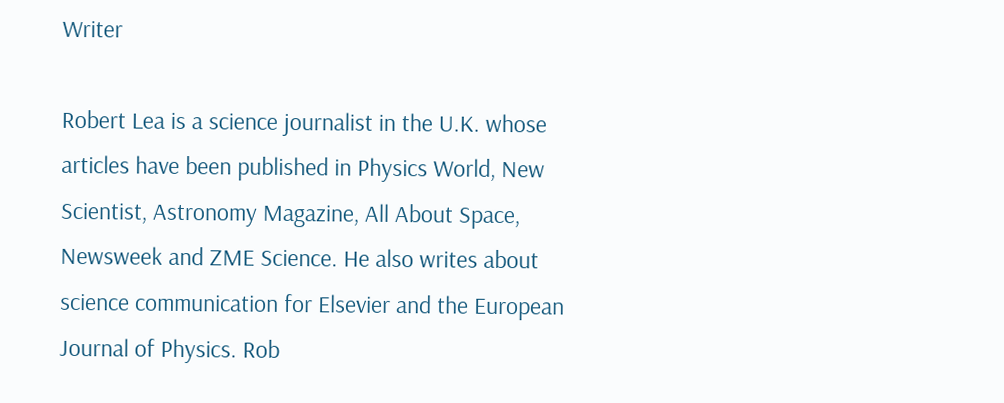Writer

Robert Lea is a science journalist in the U.K. whose articles have been published in Physics World, New Scientist, Astronomy Magazine, All About Space, Newsweek and ZME Science. He also writes about science communication for Elsevier and the European Journal of Physics. Rob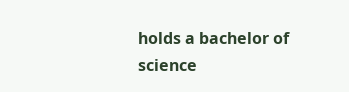holds a bachelor of science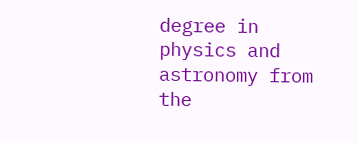degree in physics and astronomy from the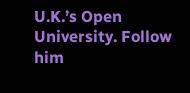U.K.’s Open University. Follow him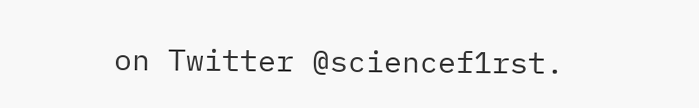on Twitter @sciencef1rst.